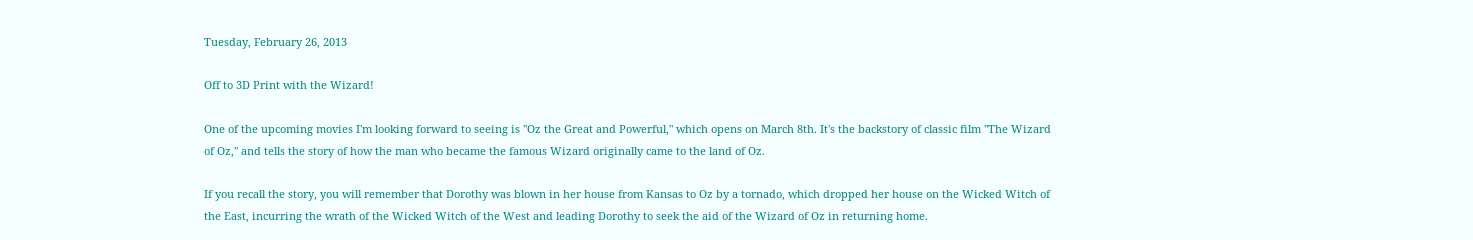Tuesday, February 26, 2013

Off to 3D Print with the Wizard!

One of the upcoming movies I'm looking forward to seeing is "Oz the Great and Powerful," which opens on March 8th. It's the backstory of classic film "The Wizard of Oz," and tells the story of how the man who became the famous Wizard originally came to the land of Oz.

If you recall the story, you will remember that Dorothy was blown in her house from Kansas to Oz by a tornado, which dropped her house on the Wicked Witch of the East, incurring the wrath of the Wicked Witch of the West and leading Dorothy to seek the aid of the Wizard of Oz in returning home.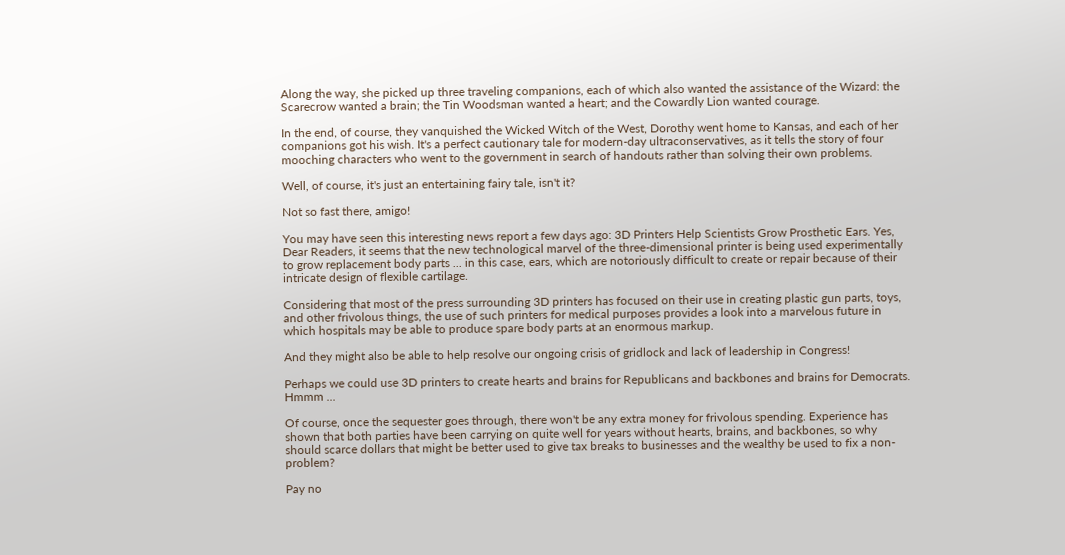Along the way, she picked up three traveling companions, each of which also wanted the assistance of the Wizard: the Scarecrow wanted a brain; the Tin Woodsman wanted a heart; and the Cowardly Lion wanted courage.

In the end, of course, they vanquished the Wicked Witch of the West, Dorothy went home to Kansas, and each of her companions got his wish. It's a perfect cautionary tale for modern-day ultraconservatives, as it tells the story of four mooching characters who went to the government in search of handouts rather than solving their own problems.

Well, of course, it's just an entertaining fairy tale, isn't it?

Not so fast there, amigo!

You may have seen this interesting news report a few days ago: 3D Printers Help Scientists Grow Prosthetic Ears. Yes, Dear Readers, it seems that the new technological marvel of the three-dimensional printer is being used experimentally to grow replacement body parts ... in this case, ears, which are notoriously difficult to create or repair because of their intricate design of flexible cartilage.

Considering that most of the press surrounding 3D printers has focused on their use in creating plastic gun parts, toys, and other frivolous things, the use of such printers for medical purposes provides a look into a marvelous future in which hospitals may be able to produce spare body parts at an enormous markup.

And they might also be able to help resolve our ongoing crisis of gridlock and lack of leadership in Congress!

Perhaps we could use 3D printers to create hearts and brains for Republicans and backbones and brains for Democrats. Hmmm ...

Of course, once the sequester goes through, there won't be any extra money for frivolous spending. Experience has shown that both parties have been carrying on quite well for years without hearts, brains, and backbones, so why should scarce dollars that might be better used to give tax breaks to businesses and the wealthy be used to fix a non-problem?

Pay no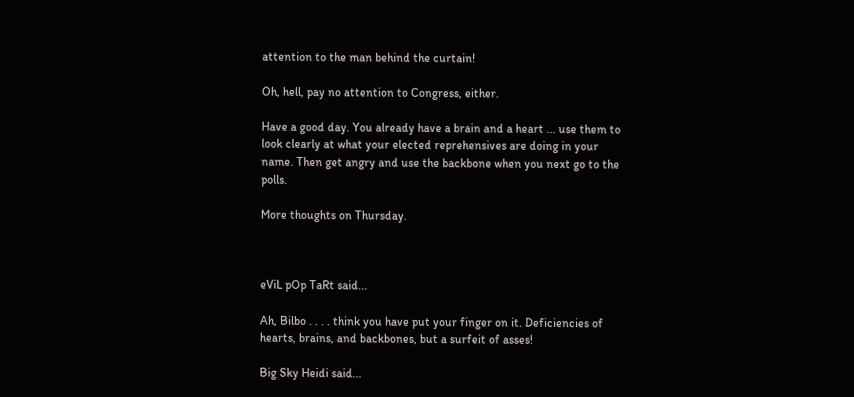attention to the man behind the curtain!

Oh, hell, pay no attention to Congress, either.

Have a good day. You already have a brain and a heart ... use them to look clearly at what your elected reprehensives are doing in your name. Then get angry and use the backbone when you next go to the polls.

More thoughts on Thursday.



eViL pOp TaRt said...

Ah, Bilbo . . . . think you have put your finger on it. Deficiencies of hearts, brains, and backbones, but a surfeit of asses!

Big Sky Heidi said...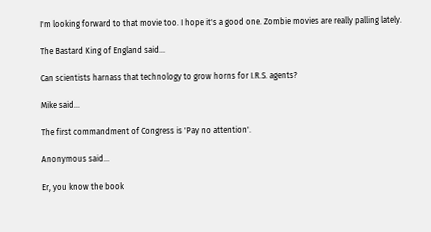I'm looking forward to that movie too. I hope it's a good one. Zombie movies are really palling lately.

The Bastard King of England said...

Can scientists harnass that technology to grow horns for I.R.S. agents?

Mike said...

The first commandment of Congress is 'Pay no attention'.

Anonymous said...

Er, you know the book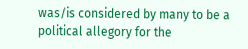was/is considered by many to be a political allegory for the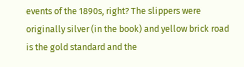events of the 1890s, right? The slippers were originally silver (in the book) and yellow brick road is the gold standard and the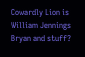Cowardly Lion is William Jennings Bryan and stuff?